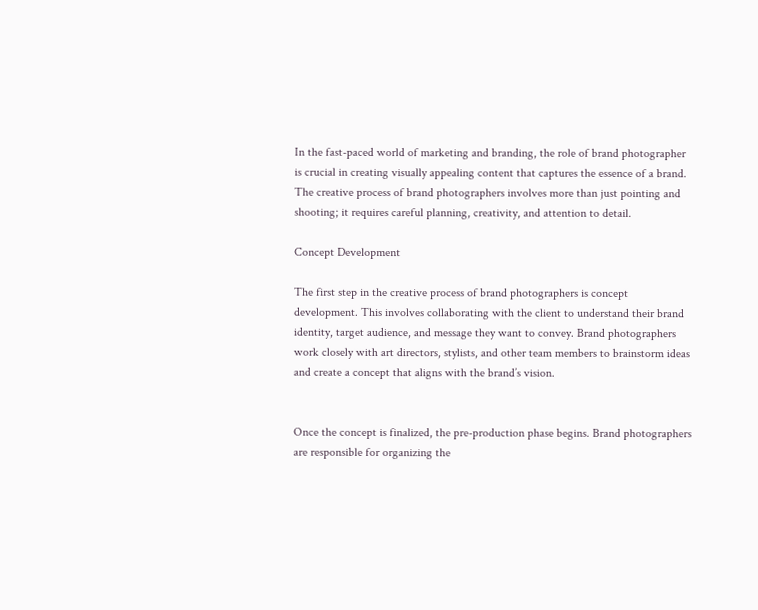In the fast-paced world of marketing and branding, the role of brand photographer is crucial in creating visually appealing content that captures the essence of a brand. The creative process of brand photographers involves more than just pointing and shooting; it requires careful planning, creativity, and attention to detail.

Concept Development

The first step in the creative process of brand photographers is concept development. This involves collaborating with the client to understand their brand identity, target audience, and message they want to convey. Brand photographers work closely with art directors, stylists, and other team members to brainstorm ideas and create a concept that aligns with the brand’s vision.


Once the concept is finalized, the pre-production phase begins. Brand photographers are responsible for organizing the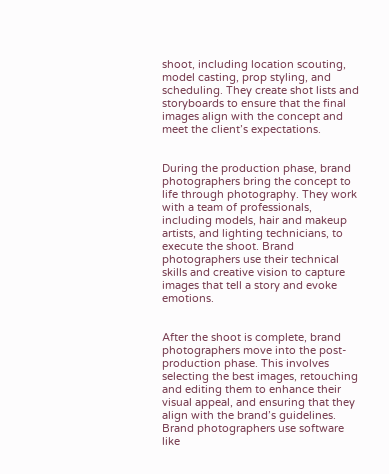shoot, including location scouting, model casting, prop styling, and scheduling. They create shot lists and storyboards to ensure that the final images align with the concept and meet the client’s expectations.


During the production phase, brand photographers bring the concept to life through photography. They work with a team of professionals, including models, hair and makeup artists, and lighting technicians, to execute the shoot. Brand photographers use their technical skills and creative vision to capture images that tell a story and evoke emotions.


After the shoot is complete, brand photographers move into the post-production phase. This involves selecting the best images, retouching and editing them to enhance their visual appeal, and ensuring that they align with the brand’s guidelines. Brand photographers use software like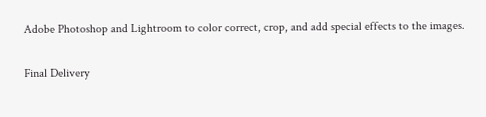Adobe Photoshop and Lightroom to color correct, crop, and add special effects to the images.

Final Delivery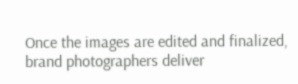Once the images are edited and finalized, brand photographers deliver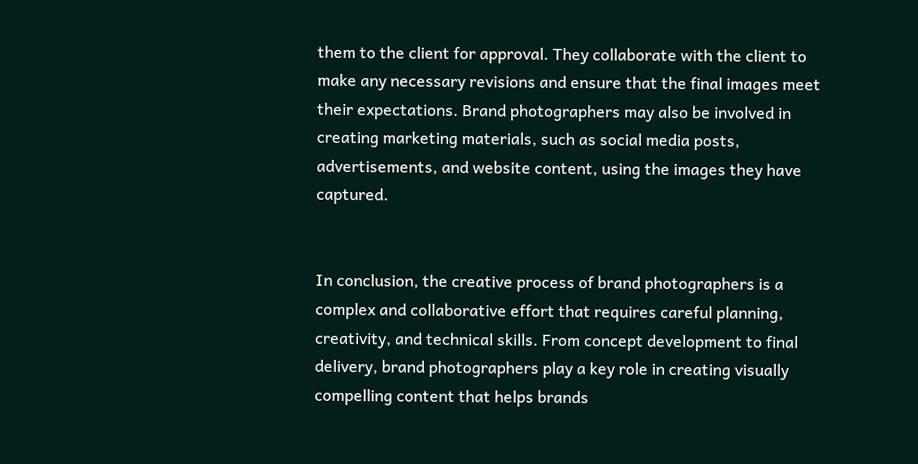them to the client for approval. They collaborate with the client to make any necessary revisions and ensure that the final images meet their expectations. Brand photographers may also be involved in creating marketing materials, such as social media posts, advertisements, and website content, using the images they have captured.


In conclusion, the creative process of brand photographers is a complex and collaborative effort that requires careful planning, creativity, and technical skills. From concept development to final delivery, brand photographers play a key role in creating visually compelling content that helps brands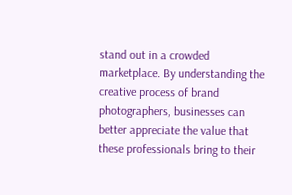stand out in a crowded marketplace. By understanding the creative process of brand photographers, businesses can better appreciate the value that these professionals bring to their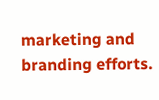marketing and branding efforts.